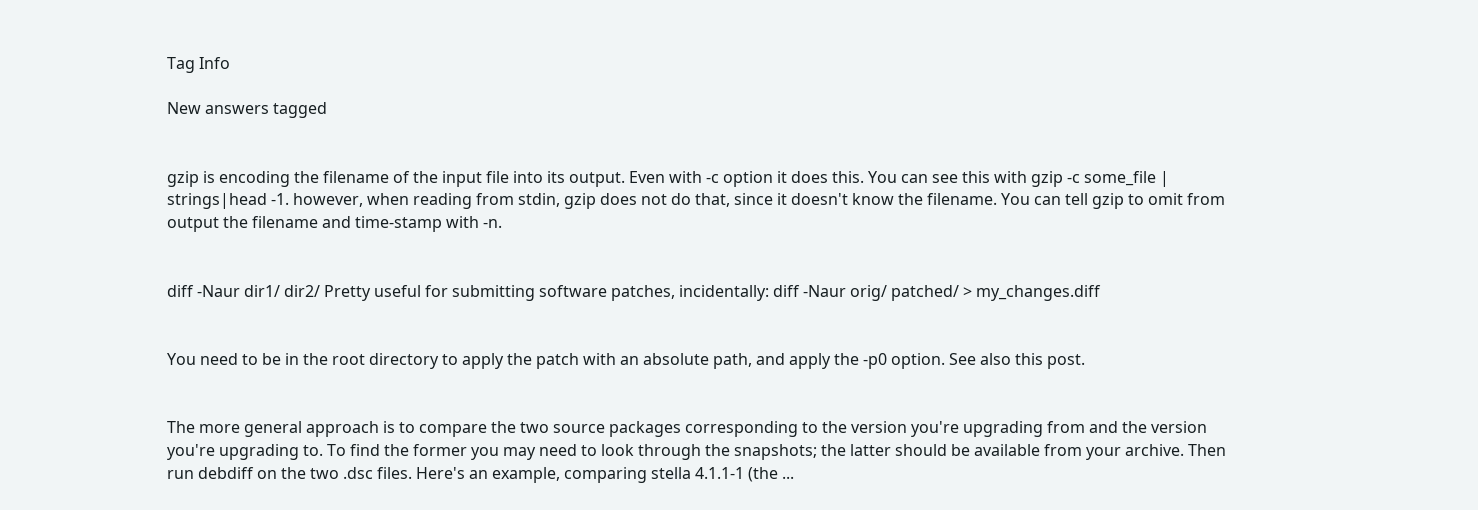Tag Info

New answers tagged


gzip is encoding the filename of the input file into its output. Even with -c option it does this. You can see this with gzip -c some_file | strings|head -1. however, when reading from stdin, gzip does not do that, since it doesn't know the filename. You can tell gzip to omit from output the filename and time-stamp with -n.


diff -Naur dir1/ dir2/ Pretty useful for submitting software patches, incidentally: diff -Naur orig/ patched/ > my_changes.diff


You need to be in the root directory to apply the patch with an absolute path, and apply the -p0 option. See also this post.


The more general approach is to compare the two source packages corresponding to the version you're upgrading from and the version you're upgrading to. To find the former you may need to look through the snapshots; the latter should be available from your archive. Then run debdiff on the two .dsc files. Here's an example, comparing stella 4.1.1-1 (the ...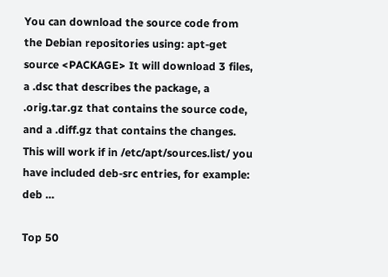You can download the source code from the Debian repositories using: apt-get source <PACKAGE> It will download 3 files, a .dsc that describes the package, a .orig.tar.gz that contains the source code, and a .diff.gz that contains the changes. This will work if in /etc/apt/sources.list/ you have included deb-src entries, for example: deb ...

Top 50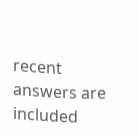recent answers are included